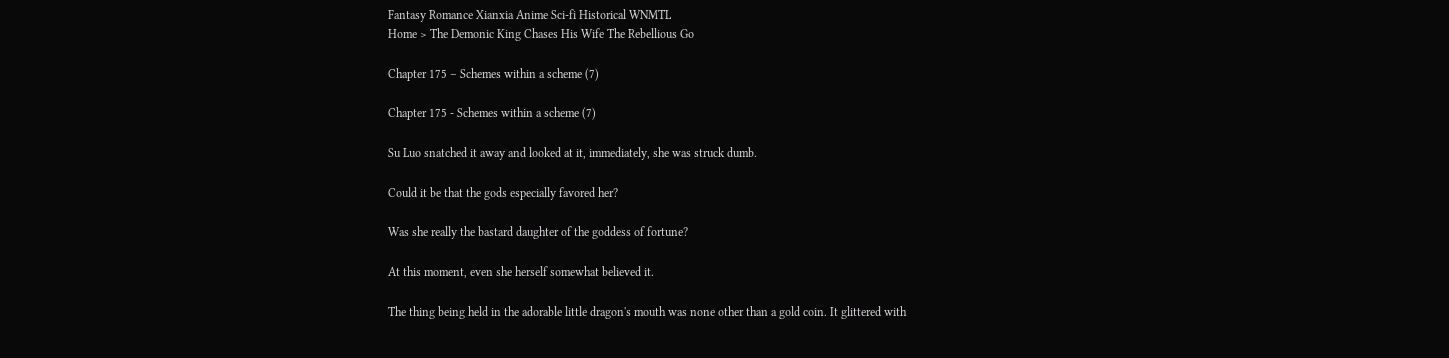Fantasy Romance Xianxia Anime Sci-fi Historical WNMTL
Home > The Demonic King Chases His Wife The Rebellious Go

Chapter 175 – Schemes within a scheme (7)

Chapter 175 - Schemes within a scheme (7)

Su Luo snatched it away and looked at it, immediately, she was struck dumb.

Could it be that the gods especially favored her?

Was she really the bastard daughter of the goddess of fortune?

At this moment, even she herself somewhat believed it.

The thing being held in the adorable little dragon's mouth was none other than a gold coin. It glittered with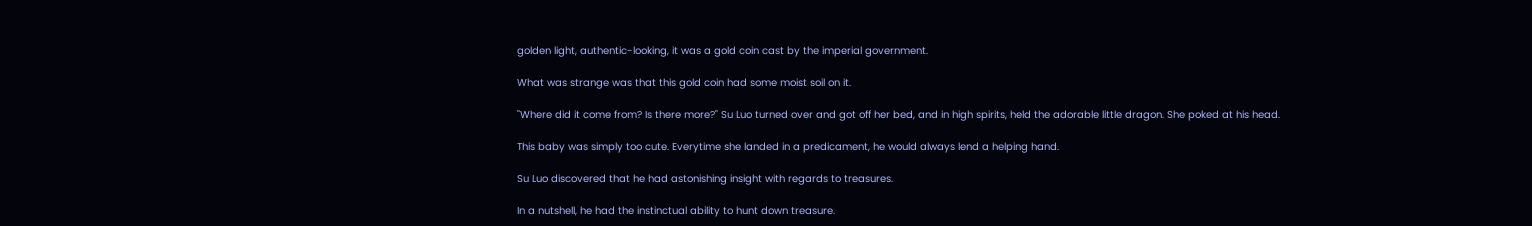golden light, authentic-looking, it was a gold coin cast by the imperial government.

What was strange was that this gold coin had some moist soil on it.

"Where did it come from? Is there more?" Su Luo turned over and got off her bed, and in high spirits, held the adorable little dragon. She poked at his head.

This baby was simply too cute. Everytime she landed in a predicament, he would always lend a helping hand.

Su Luo discovered that he had astonishing insight with regards to treasures.

In a nutshell, he had the instinctual ability to hunt down treasure.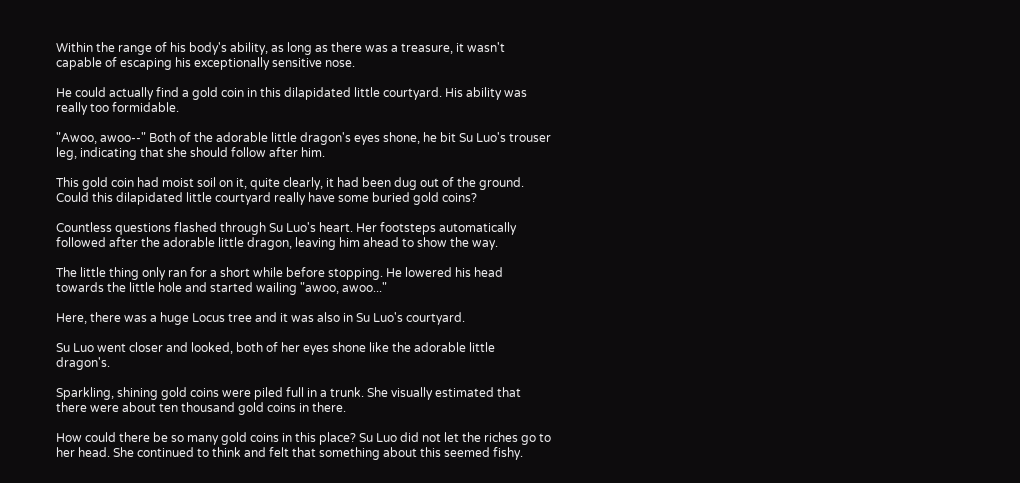Within the range of his body's ability, as long as there was a treasure, it wasn't capable of escaping his exceptionally sensitive nose.

He could actually find a gold coin in this dilapidated little courtyard. His ability was really too formidable.

"Awoo, awoo--" Both of the adorable little dragon's eyes shone, he bit Su Luo's trouser leg, indicating that she should follow after him.

This gold coin had moist soil on it, quite clearly, it had been dug out of the ground. Could this dilapidated little courtyard really have some buried gold coins?

Countless questions flashed through Su Luo's heart. Her footsteps automatically followed after the adorable little dragon, leaving him ahead to show the way.

The little thing only ran for a short while before stopping. He lowered his head towards the little hole and started wailing "awoo, awoo..."

Here, there was a huge Locus tree and it was also in Su Luo's courtyard.

Su Luo went closer and looked, both of her eyes shone like the adorable little dragon's.

Sparkling, shining gold coins were piled full in a trunk. She visually estimated that there were about ten thousand gold coins in there.

How could there be so many gold coins in this place? Su Luo did not let the riches go to her head. She continued to think and felt that something about this seemed fishy.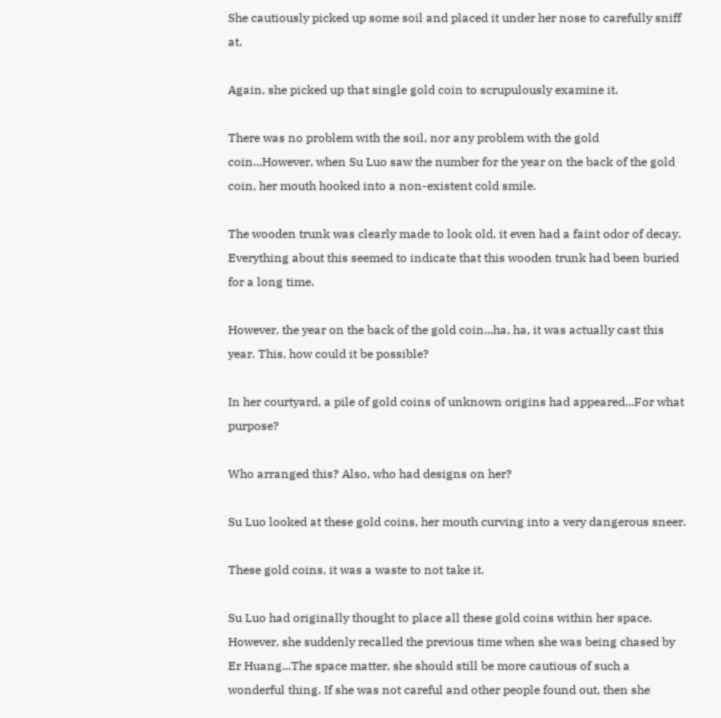She cautiously picked up some soil and placed it under her nose to carefully sniff at.

Again, she picked up that single gold coin to scrupulously examine it.

There was no problem with the soil, nor any problem with the gold coin...However, when Su Luo saw the number for the year on the back of the gold coin, her mouth hooked into a non-existent cold smile.

The wooden trunk was clearly made to look old, it even had a faint odor of decay. Everything about this seemed to indicate that this wooden trunk had been buried for a long time.

However, the year on the back of the gold coin...ha, ha, it was actually cast this year. This, how could it be possible?

In her courtyard, a pile of gold coins of unknown origins had appeared...For what purpose?

Who arranged this? Also, who had designs on her?

Su Luo looked at these gold coins, her mouth curving into a very dangerous sneer.

These gold coins, it was a waste to not take it.

Su Luo had originally thought to place all these gold coins within her space. However, she suddenly recalled the previous time when she was being chased by Er Huang...The space matter, she should still be more cautious of such a wonderful thing. If she was not careful and other people found out, then she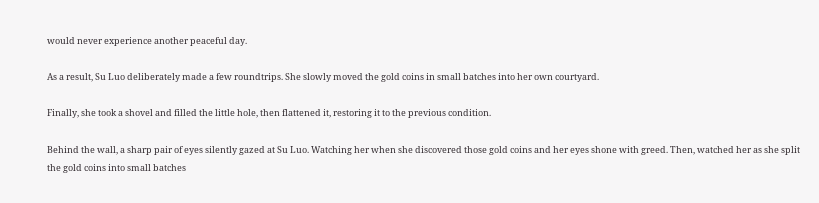would never experience another peaceful day.

As a result, Su Luo deliberately made a few roundtrips. She slowly moved the gold coins in small batches into her own courtyard.

Finally, she took a shovel and filled the little hole, then flattened it, restoring it to the previous condition.

Behind the wall, a sharp pair of eyes silently gazed at Su Luo. Watching her when she discovered those gold coins and her eyes shone with greed. Then, watched her as she split the gold coins into small batches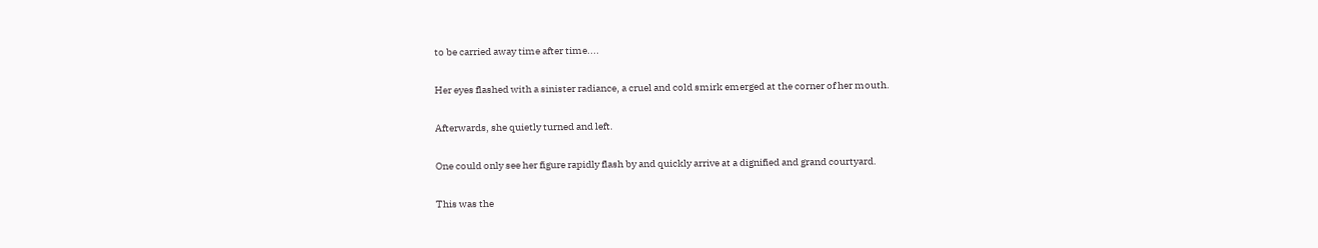to be carried away time after time....

Her eyes flashed with a sinister radiance, a cruel and cold smirk emerged at the corner of her mouth.

Afterwards, she quietly turned and left.

One could only see her figure rapidly flash by and quickly arrive at a dignified and grand courtyard.

This was the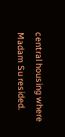central housing where Madam Su resided.